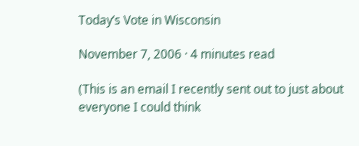Today’s Vote in Wisconsin

November 7, 2006 · 4 minutes read

(This is an email I recently sent out to just about everyone I could think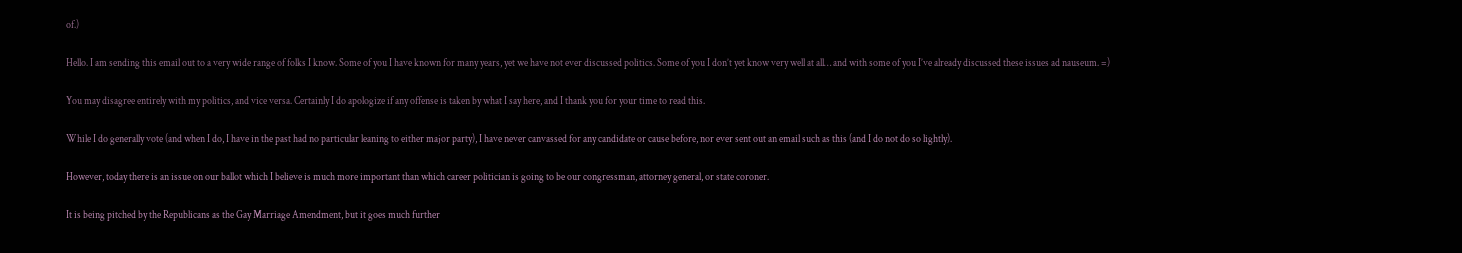of.)

Hello. I am sending this email out to a very wide range of folks I know. Some of you I have known for many years, yet we have not ever discussed politics. Some of you I don’t yet know very well at all… and with some of you I’ve already discussed these issues ad nauseum. =)

You may disagree entirely with my politics, and vice versa. Certainly I do apologize if any offense is taken by what I say here, and I thank you for your time to read this.

While I do generally vote (and when I do, I have in the past had no particular leaning to either major party), I have never canvassed for any candidate or cause before, nor ever sent out an email such as this (and I do not do so lightly).

However, today there is an issue on our ballot which I believe is much more important than which career politician is going to be our congressman, attorney general, or state coroner.

It is being pitched by the Republicans as the Gay Marriage Amendment, but it goes much further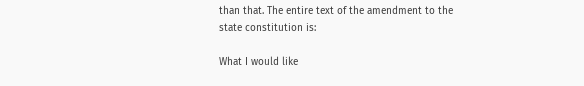than that. The entire text of the amendment to the state constitution is:

What I would like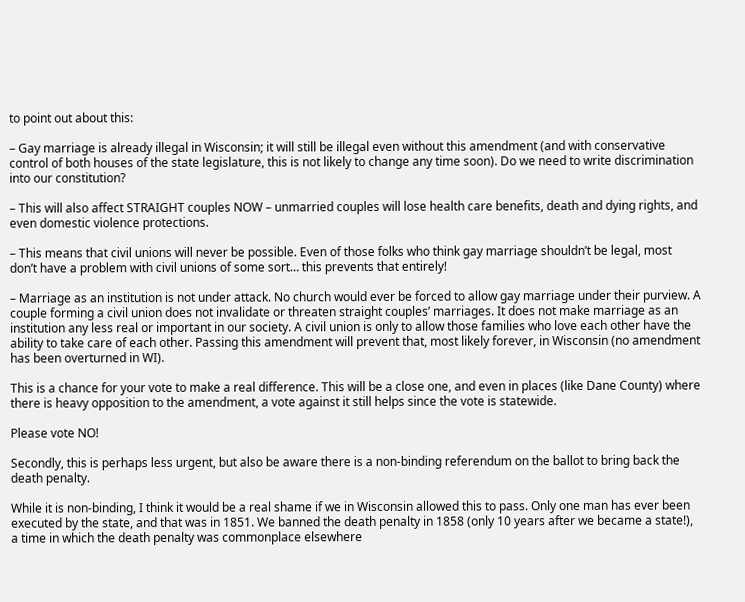to point out about this:

– Gay marriage is already illegal in Wisconsin; it will still be illegal even without this amendment (and with conservative control of both houses of the state legislature, this is not likely to change any time soon). Do we need to write discrimination into our constitution?

– This will also affect STRAIGHT couples NOW – unmarried couples will lose health care benefits, death and dying rights, and even domestic violence protections.

– This means that civil unions will never be possible. Even of those folks who think gay marriage shouldn’t be legal, most don’t have a problem with civil unions of some sort… this prevents that entirely!

– Marriage as an institution is not under attack. No church would ever be forced to allow gay marriage under their purview. A couple forming a civil union does not invalidate or threaten straight couples’ marriages. It does not make marriage as an institution any less real or important in our society. A civil union is only to allow those families who love each other have the ability to take care of each other. Passing this amendment will prevent that, most likely forever, in Wisconsin (no amendment has been overturned in WI).

This is a chance for your vote to make a real difference. This will be a close one, and even in places (like Dane County) where there is heavy opposition to the amendment, a vote against it still helps since the vote is statewide.

Please vote NO!

Secondly, this is perhaps less urgent, but also be aware there is a non-binding referendum on the ballot to bring back the death penalty.

While it is non-binding, I think it would be a real shame if we in Wisconsin allowed this to pass. Only one man has ever been executed by the state, and that was in 1851. We banned the death penalty in 1858 (only 10 years after we became a state!), a time in which the death penalty was commonplace elsewhere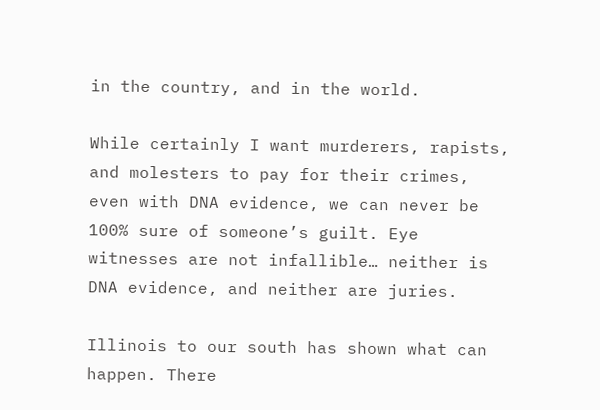in the country, and in the world.

While certainly I want murderers, rapists, and molesters to pay for their crimes, even with DNA evidence, we can never be 100% sure of someone’s guilt. Eye witnesses are not infallible… neither is DNA evidence, and neither are juries.

Illinois to our south has shown what can happen. There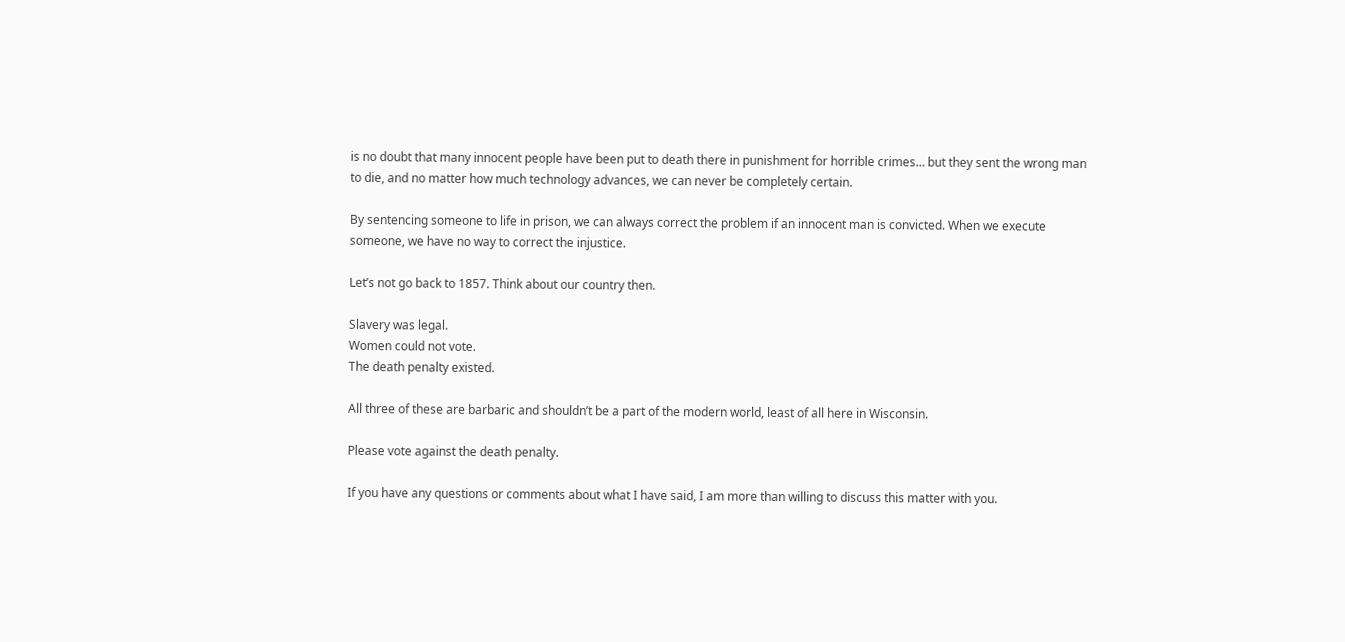is no doubt that many innocent people have been put to death there in punishment for horrible crimes… but they sent the wrong man to die, and no matter how much technology advances, we can never be completely certain.

By sentencing someone to life in prison, we can always correct the problem if an innocent man is convicted. When we execute someone, we have no way to correct the injustice.

Let’s not go back to 1857. Think about our country then.

Slavery was legal.
Women could not vote.
The death penalty existed.

All three of these are barbaric and shouldn’t be a part of the modern world, least of all here in Wisconsin.

Please vote against the death penalty.

If you have any questions or comments about what I have said, I am more than willing to discuss this matter with you.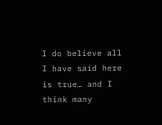I do believe all I have said here is true… and I think many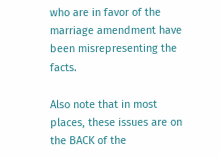who are in favor of the marriage amendment have been misrepresenting the facts.

Also note that in most places, these issues are on the BACK of the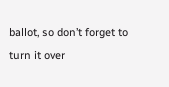ballot, so don’t forget to turn it over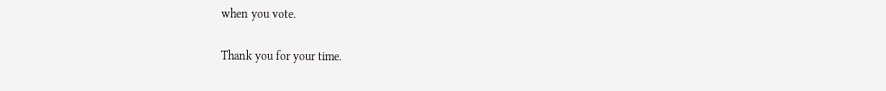when you vote.

Thank you for your time.